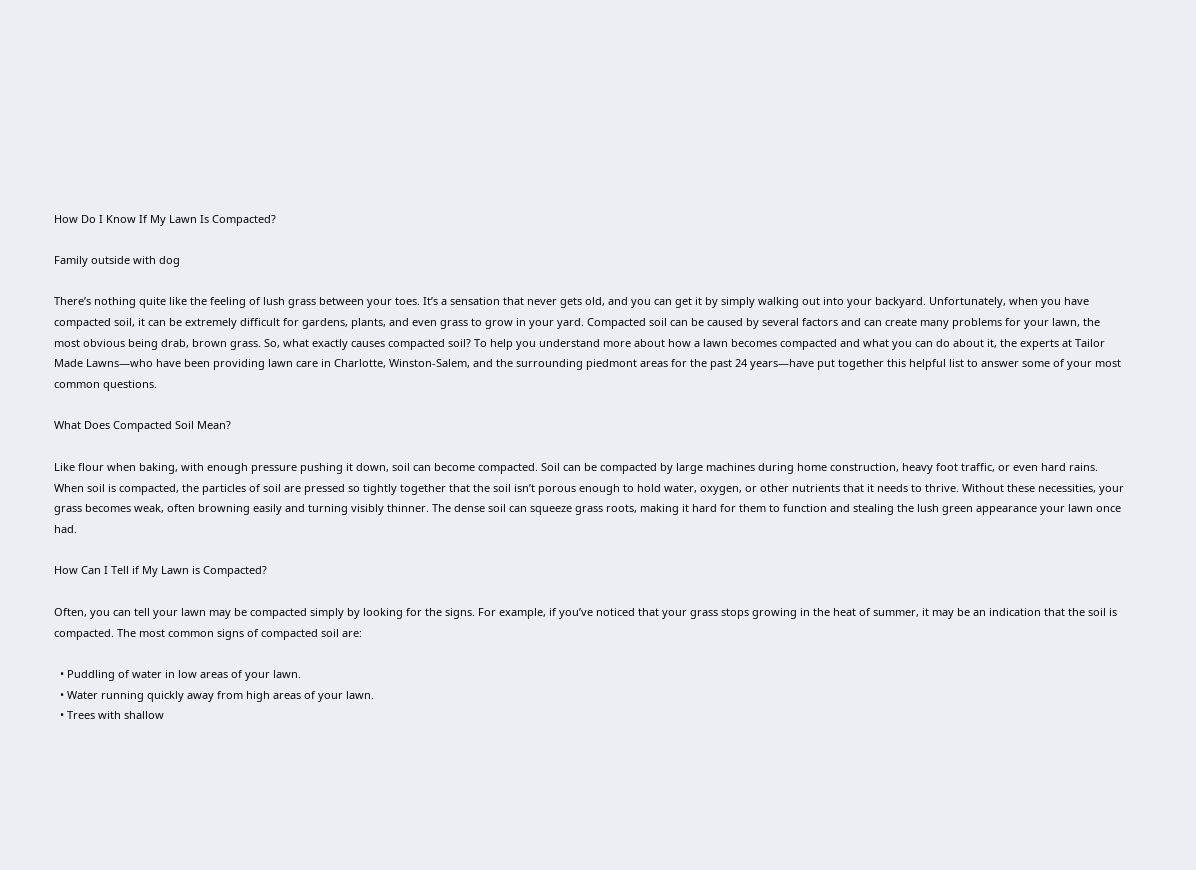How Do I Know If My Lawn Is Compacted?

Family outside with dog

There’s nothing quite like the feeling of lush grass between your toes. It’s a sensation that never gets old, and you can get it by simply walking out into your backyard. Unfortunately, when you have compacted soil, it can be extremely difficult for gardens, plants, and even grass to grow in your yard. Compacted soil can be caused by several factors and can create many problems for your lawn, the most obvious being drab, brown grass. So, what exactly causes compacted soil? To help you understand more about how a lawn becomes compacted and what you can do about it, the experts at Tailor Made Lawns—who have been providing lawn care in Charlotte, Winston-Salem, and the surrounding piedmont areas for the past 24 years—have put together this helpful list to answer some of your most common questions.

What Does Compacted Soil Mean?

Like flour when baking, with enough pressure pushing it down, soil can become compacted. Soil can be compacted by large machines during home construction, heavy foot traffic, or even hard rains. When soil is compacted, the particles of soil are pressed so tightly together that the soil isn’t porous enough to hold water, oxygen, or other nutrients that it needs to thrive. Without these necessities, your grass becomes weak, often browning easily and turning visibly thinner. The dense soil can squeeze grass roots, making it hard for them to function and stealing the lush green appearance your lawn once had.

How Can I Tell if My Lawn is Compacted?

Often, you can tell your lawn may be compacted simply by looking for the signs. For example, if you’ve noticed that your grass stops growing in the heat of summer, it may be an indication that the soil is compacted. The most common signs of compacted soil are:

  • Puddling of water in low areas of your lawn.
  • Water running quickly away from high areas of your lawn.
  • Trees with shallow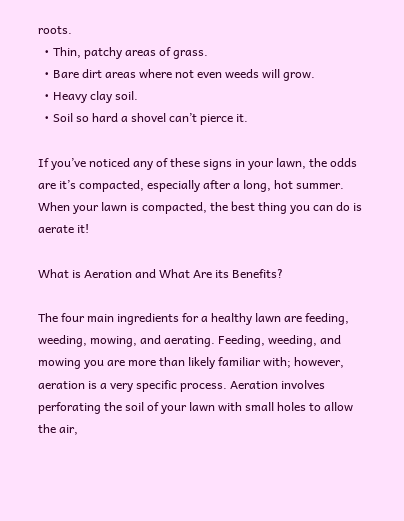roots.
  • Thin, patchy areas of grass.
  • Bare dirt areas where not even weeds will grow.
  • Heavy clay soil.
  • Soil so hard a shovel can’t pierce it.

If you’ve noticed any of these signs in your lawn, the odds are it’s compacted, especially after a long, hot summer. When your lawn is compacted, the best thing you can do is aerate it!

What is Aeration and What Are its Benefits?

The four main ingredients for a healthy lawn are feeding, weeding, mowing, and aerating. Feeding, weeding, and mowing you are more than likely familiar with; however, aeration is a very specific process. Aeration involves perforating the soil of your lawn with small holes to allow the air,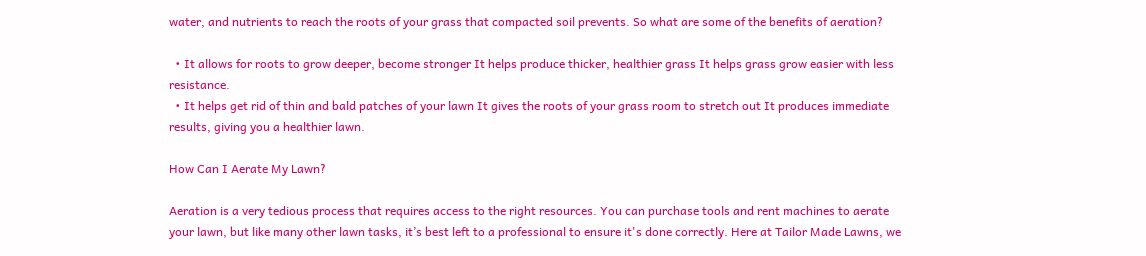water, and nutrients to reach the roots of your grass that compacted soil prevents. So what are some of the benefits of aeration?

  • It allows for roots to grow deeper, become stronger It helps produce thicker, healthier grass It helps grass grow easier with less resistance.
  • It helps get rid of thin and bald patches of your lawn It gives the roots of your grass room to stretch out It produces immediate results, giving you a healthier lawn.

How Can I Aerate My Lawn?

Aeration is a very tedious process that requires access to the right resources. You can purchase tools and rent machines to aerate your lawn, but like many other lawn tasks, it’s best left to a professional to ensure it's done correctly. Here at Tailor Made Lawns, we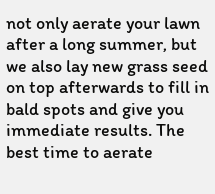not only aerate your lawn after a long summer, but we also lay new grass seed on top afterwards to fill in bald spots and give you immediate results. The best time to aerate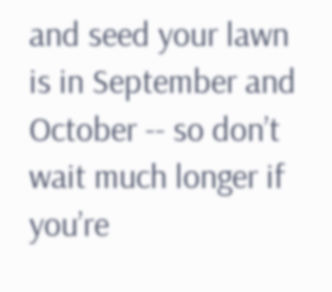and seed your lawn is in September and October -- so don’t wait much longer if you’re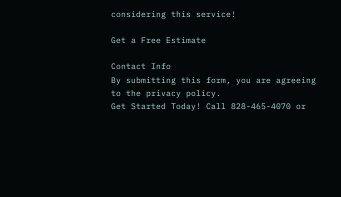considering this service!

Get a Free Estimate

Contact Info
By submitting this form, you are agreeing to the privacy policy.
Get Started Today! Call 828-465-4070 or